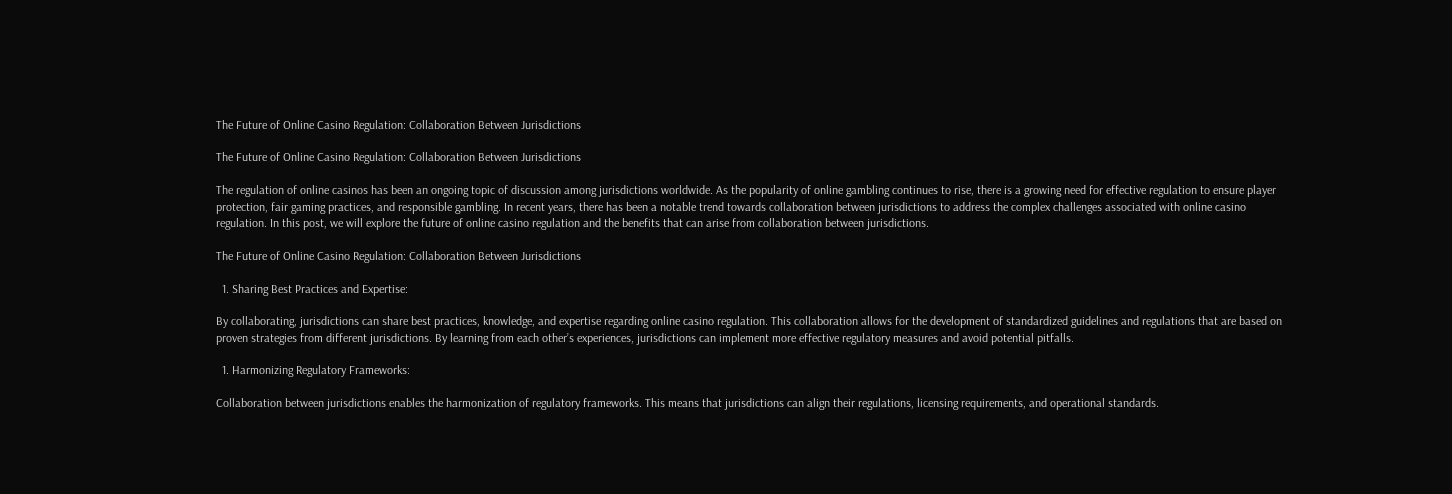The Future of Online Casino Regulation: Collaboration Between Jurisdictions

The Future of Online Casino Regulation: Collaboration Between Jurisdictions

The regulation of online casinos has been an ongoing topic of discussion among jurisdictions worldwide. As the popularity of online gambling continues to rise, there is a growing need for effective regulation to ensure player protection, fair gaming practices, and responsible gambling. In recent years, there has been a notable trend towards collaboration between jurisdictions to address the complex challenges associated with online casino regulation. In this post, we will explore the future of online casino regulation and the benefits that can arise from collaboration between jurisdictions.

The Future of Online Casino Regulation: Collaboration Between Jurisdictions

  1. Sharing Best Practices and Expertise:

By collaborating, jurisdictions can share best practices, knowledge, and expertise regarding online casino regulation. This collaboration allows for the development of standardized guidelines and regulations that are based on proven strategies from different jurisdictions. By learning from each other’s experiences, jurisdictions can implement more effective regulatory measures and avoid potential pitfalls.

  1. Harmonizing Regulatory Frameworks:

Collaboration between jurisdictions enables the harmonization of regulatory frameworks. This means that jurisdictions can align their regulations, licensing requirements, and operational standards.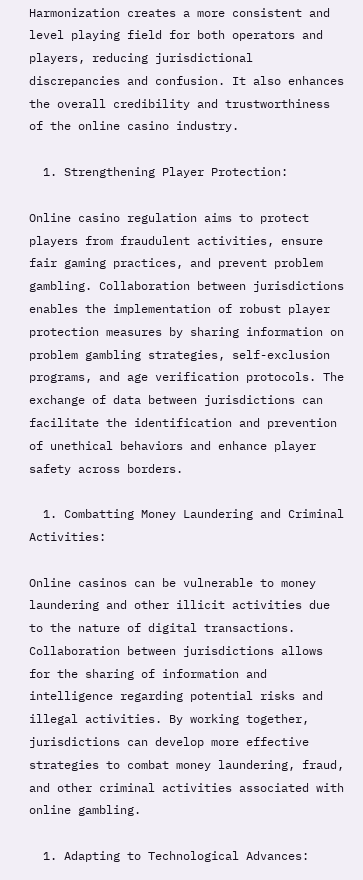Harmonization creates a more consistent and level playing field for both operators and players, reducing jurisdictional discrepancies and confusion. It also enhances the overall credibility and trustworthiness of the online casino industry.

  1. Strengthening Player Protection:

Online casino regulation aims to protect players from fraudulent activities, ensure fair gaming practices, and prevent problem gambling. Collaboration between jurisdictions enables the implementation of robust player protection measures by sharing information on problem gambling strategies, self-exclusion programs, and age verification protocols. The exchange of data between jurisdictions can facilitate the identification and prevention of unethical behaviors and enhance player safety across borders.

  1. Combatting Money Laundering and Criminal Activities:

Online casinos can be vulnerable to money laundering and other illicit activities due to the nature of digital transactions. Collaboration between jurisdictions allows for the sharing of information and intelligence regarding potential risks and illegal activities. By working together, jurisdictions can develop more effective strategies to combat money laundering, fraud, and other criminal activities associated with online gambling.

  1. Adapting to Technological Advances: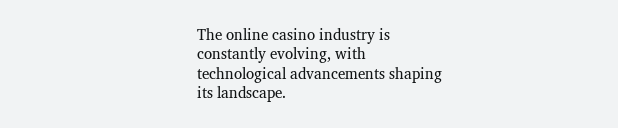The online casino industry is constantly evolving, with technological advancements shaping its landscape.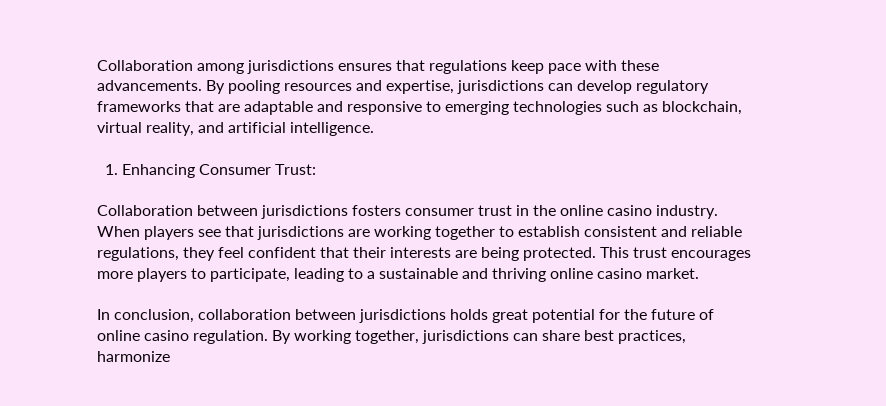Collaboration among jurisdictions ensures that regulations keep pace with these advancements. By pooling resources and expertise, jurisdictions can develop regulatory frameworks that are adaptable and responsive to emerging technologies such as blockchain, virtual reality, and artificial intelligence.

  1. Enhancing Consumer Trust:

Collaboration between jurisdictions fosters consumer trust in the online casino industry. When players see that jurisdictions are working together to establish consistent and reliable regulations, they feel confident that their interests are being protected. This trust encourages more players to participate, leading to a sustainable and thriving online casino market.

In conclusion, collaboration between jurisdictions holds great potential for the future of online casino regulation. By working together, jurisdictions can share best practices, harmonize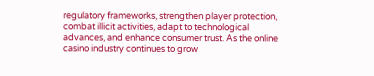regulatory frameworks, strengthen player protection, combat illicit activities, adapt to technological advances, and enhance consumer trust. As the online casino industry continues to grow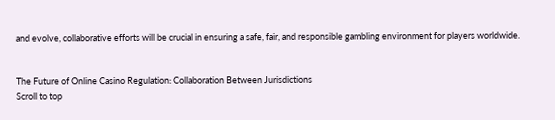and evolve, collaborative efforts will be crucial in ensuring a safe, fair, and responsible gambling environment for players worldwide.


The Future of Online Casino Regulation: Collaboration Between Jurisdictions
Scroll to top